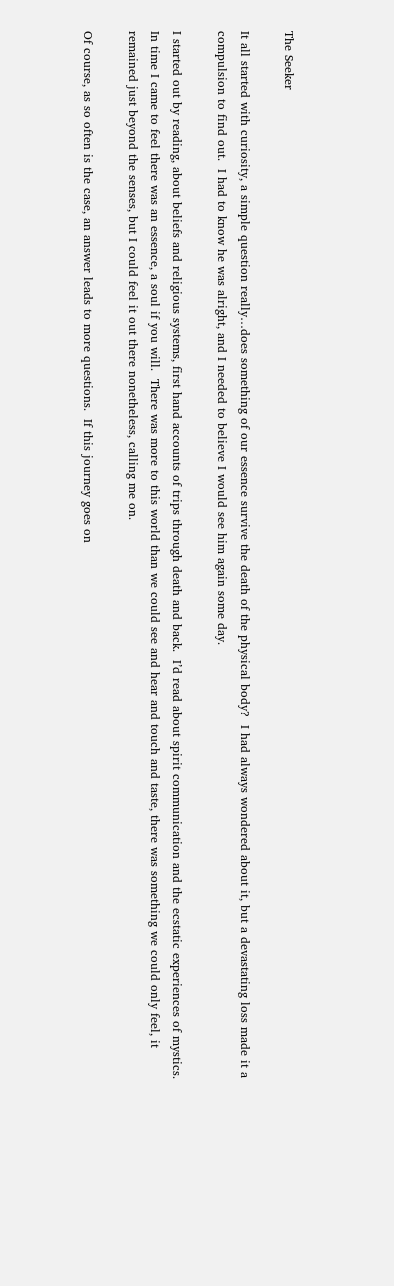The Seeker

It all started with curiosity, a simple question really…does something of our essence survive the death of the physical body?  I had always wondered about it, but a devastating loss made it a compulsion to find out.  I had to know he was alright, and I needed to believe I would see him again some day.

I started out by reading, about beliefs and religious systems, first hand accounts of trips through death and back.  I’d read about spirit communication and the ecstatic experiences of mystics.  In time I came to feel there was an essence, a soul if you will.  There was more to this world than we could see and hear and touch and taste, there was something we could only feel, it remained just beyond the senses, but I could feel it out there nonetheless, calling me on.

Of course, as so often is the case, an answer leads to more questions.  If this journey goes on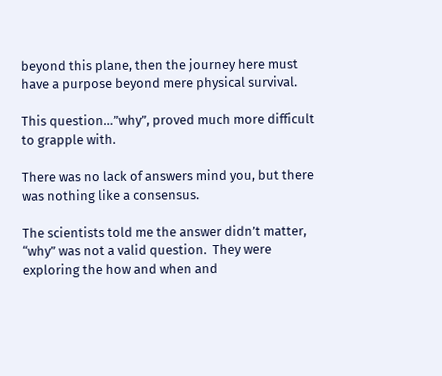beyond this plane, then the journey here must have a purpose beyond mere physical survival.

This question…”why”, proved much more difficult to grapple with.

There was no lack of answers mind you, but there was nothing like a consensus.

The scientists told me the answer didn’t matter, “why” was not a valid question.  They were exploring the how and when and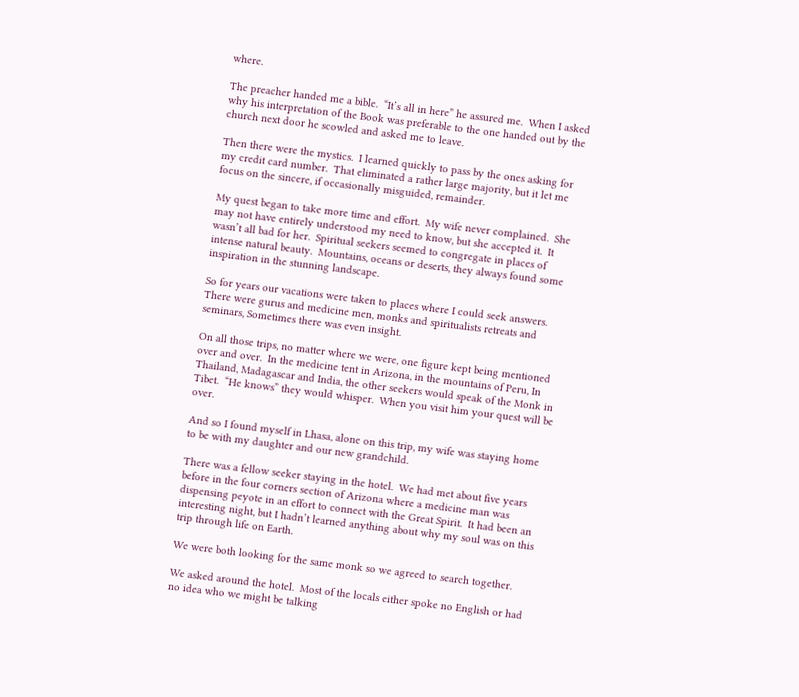where.

The preacher handed me a bible.  “It’s all in here” he assured me.  When I asked why his interpretation of the Book was preferable to the one handed out by the church next door he scowled and asked me to leave.

Then there were the mystics.  I learned quickly to pass by the ones asking for my credit card number.  That eliminated a rather large majority, but it let me focus on the sincere, if occasionally misguided, remainder.

My quest began to take more time and effort.  My wife never complained.  She may not have entirely understood my need to know, but she accepted it.  It wasn’t all bad for her.  Spiritual seekers seemed to congregate in places of intense natural beauty.  Mountains, oceans or deserts, they always found some inspiration in the stunning landscape.

So for years our vacations were taken to places where I could seek answers.  There were gurus and medicine men, monks and spiritualists retreats and seminars, Sometimes there was even insight.

On all those trips, no matter where we were, one figure kept being mentioned over and over.  In the medicine tent in Arizona, in the mountains of Peru, In Thailand, Madagascar and India, the other seekers would speak of the Monk in Tibet.  “He knows” they would whisper.  When you visit him your quest will be over.

And so I found myself in Lhasa, alone on this trip, my wife was staying home to be with my daughter and our new grandchild.

There was a fellow seeker staying in the hotel.  We had met about five years before in the four corners section of Arizona where a medicine man was dispensing peyote in an effort to connect with the Great Spirit.  It had been an interesting night, but I hadn’t learned anything about why my soul was on this trip through life on Earth.

We were both looking for the same monk so we agreed to search together.

We asked around the hotel.  Most of the locals either spoke no English or had no idea who we might be talking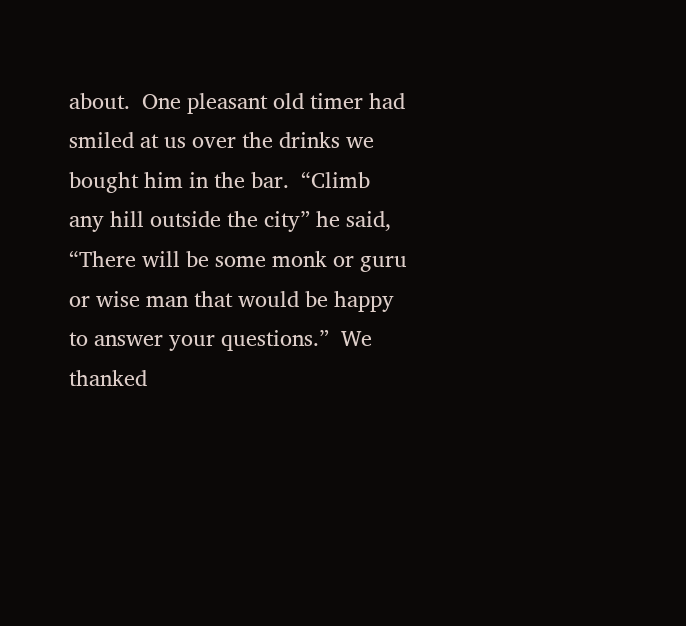about.  One pleasant old timer had smiled at us over the drinks we bought him in the bar.  “Climb any hill outside the city” he said, “There will be some monk or guru or wise man that would be happy to answer your questions.”  We thanked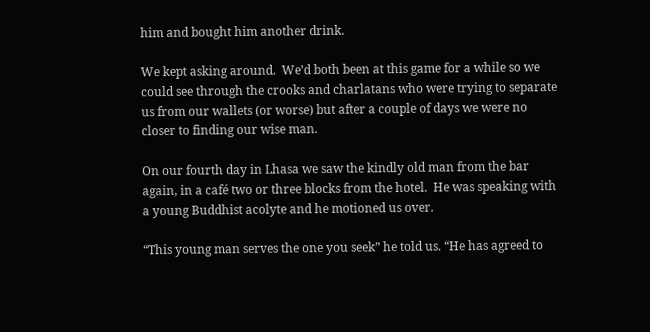him and bought him another drink.

We kept asking around.  We’d both been at this game for a while so we could see through the crooks and charlatans who were trying to separate us from our wallets (or worse) but after a couple of days we were no closer to finding our wise man.

On our fourth day in Lhasa we saw the kindly old man from the bar again, in a café two or three blocks from the hotel.  He was speaking with a young Buddhist acolyte and he motioned us over.

“This young man serves the one you seek” he told us. “He has agreed to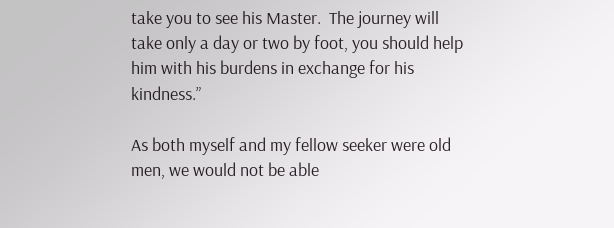take you to see his Master.  The journey will take only a day or two by foot, you should help him with his burdens in exchange for his kindness.”

As both myself and my fellow seeker were old men, we would not be able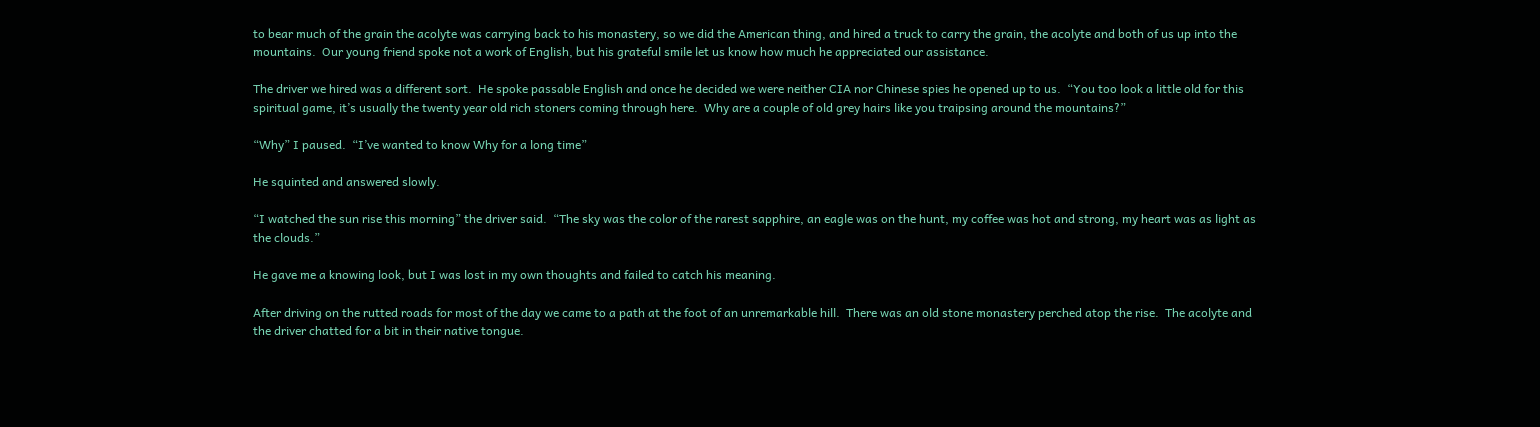to bear much of the grain the acolyte was carrying back to his monastery, so we did the American thing, and hired a truck to carry the grain, the acolyte and both of us up into the mountains.  Our young friend spoke not a work of English, but his grateful smile let us know how much he appreciated our assistance.

The driver we hired was a different sort.  He spoke passable English and once he decided we were neither CIA nor Chinese spies he opened up to us.  “You too look a little old for this spiritual game, it’s usually the twenty year old rich stoners coming through here.  Why are a couple of old grey hairs like you traipsing around the mountains?”

“Why” I paused.  “I’ve wanted to know Why for a long time”

He squinted and answered slowly.

“I watched the sun rise this morning” the driver said.  “The sky was the color of the rarest sapphire, an eagle was on the hunt, my coffee was hot and strong, my heart was as light as the clouds.”

He gave me a knowing look, but I was lost in my own thoughts and failed to catch his meaning.

After driving on the rutted roads for most of the day we came to a path at the foot of an unremarkable hill.  There was an old stone monastery perched atop the rise.  The acolyte and the driver chatted for a bit in their native tongue.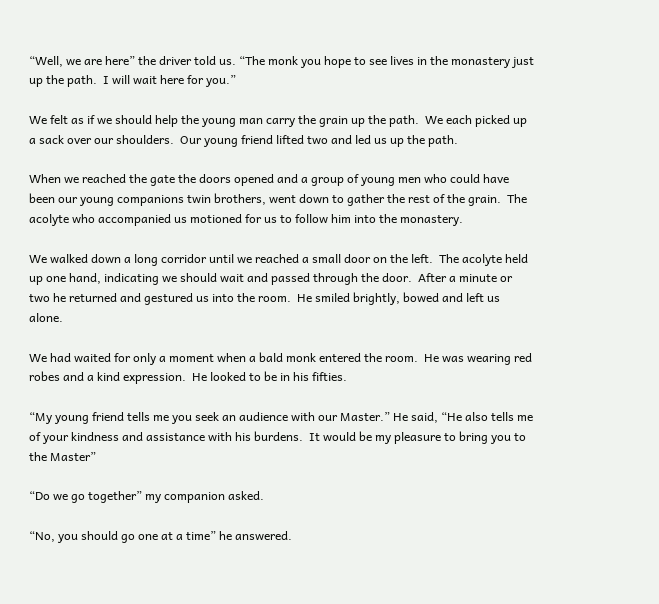“Well, we are here” the driver told us. “The monk you hope to see lives in the monastery just up the path.  I will wait here for you.”

We felt as if we should help the young man carry the grain up the path.  We each picked up a sack over our shoulders.  Our young friend lifted two and led us up the path.

When we reached the gate the doors opened and a group of young men who could have been our young companions twin brothers, went down to gather the rest of the grain.  The acolyte who accompanied us motioned for us to follow him into the monastery.

We walked down a long corridor until we reached a small door on the left.  The acolyte held up one hand, indicating we should wait and passed through the door.  After a minute or two he returned and gestured us into the room.  He smiled brightly, bowed and left us alone.

We had waited for only a moment when a bald monk entered the room.  He was wearing red robes and a kind expression.  He looked to be in his fifties.

“My young friend tells me you seek an audience with our Master.” He said, “He also tells me of your kindness and assistance with his burdens.  It would be my pleasure to bring you to the Master”

“Do we go together” my companion asked.

“No, you should go one at a time” he answered.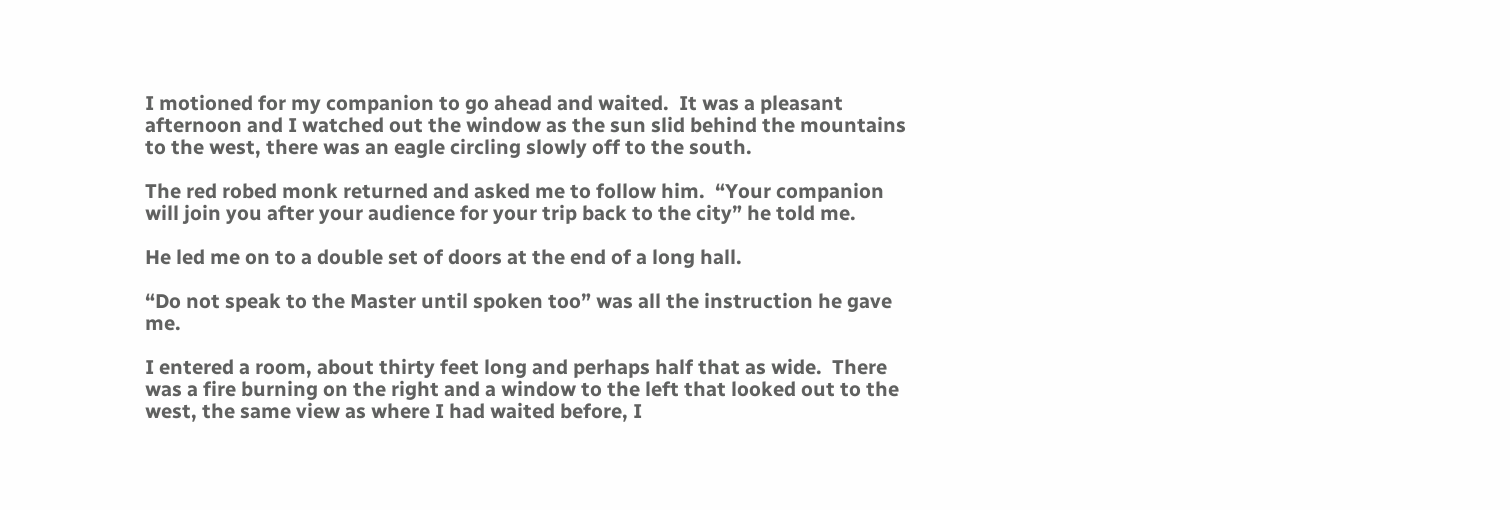I motioned for my companion to go ahead and waited.  It was a pleasant afternoon and I watched out the window as the sun slid behind the mountains to the west, there was an eagle circling slowly off to the south.

The red robed monk returned and asked me to follow him.  “Your companion will join you after your audience for your trip back to the city” he told me.

He led me on to a double set of doors at the end of a long hall.

“Do not speak to the Master until spoken too” was all the instruction he gave me.

I entered a room, about thirty feet long and perhaps half that as wide.  There was a fire burning on the right and a window to the left that looked out to the west, the same view as where I had waited before, I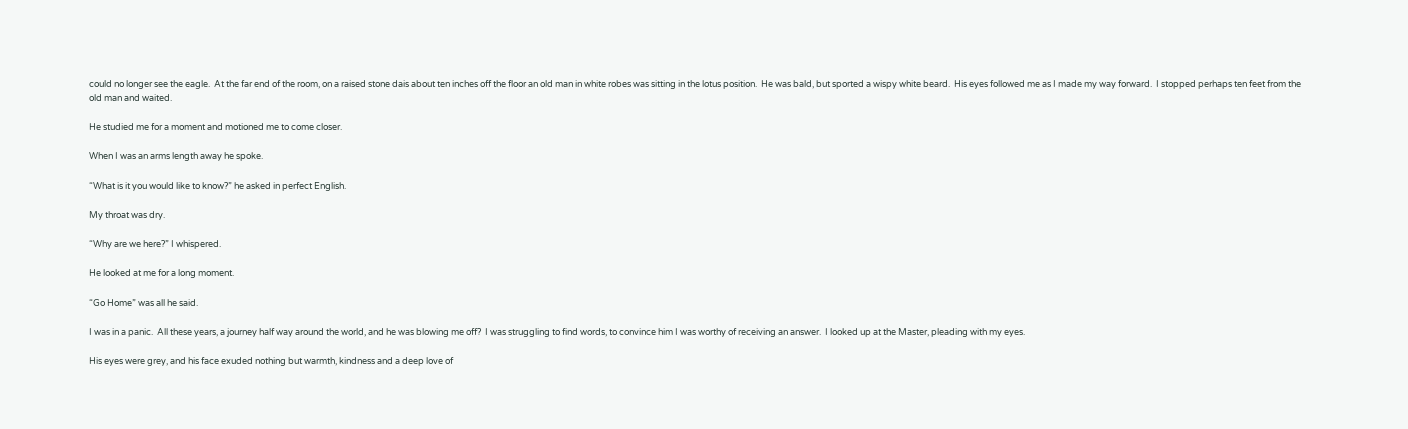could no longer see the eagle.  At the far end of the room, on a raised stone dais about ten inches off the floor an old man in white robes was sitting in the lotus position.  He was bald, but sported a wispy white beard.  His eyes followed me as I made my way forward.  I stopped perhaps ten feet from the old man and waited.

He studied me for a moment and motioned me to come closer.

When I was an arms length away he spoke.

“What is it you would like to know?” he asked in perfect English.

My throat was dry.

“Why are we here?” I whispered.

He looked at me for a long moment.

“Go Home” was all he said.

I was in a panic.  All these years, a journey half way around the world, and he was blowing me off?  I was struggling to find words, to convince him I was worthy of receiving an answer.  I looked up at the Master, pleading with my eyes.

His eyes were grey, and his face exuded nothing but warmth, kindness and a deep love of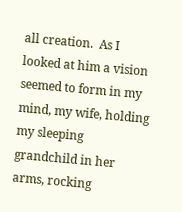all creation.  As I looked at him a vision seemed to form in my mind, my wife, holding my sleeping grandchild in her arms, rocking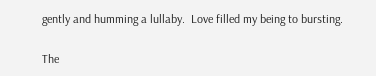gently and humming a lullaby.  Love filled my being to bursting.

The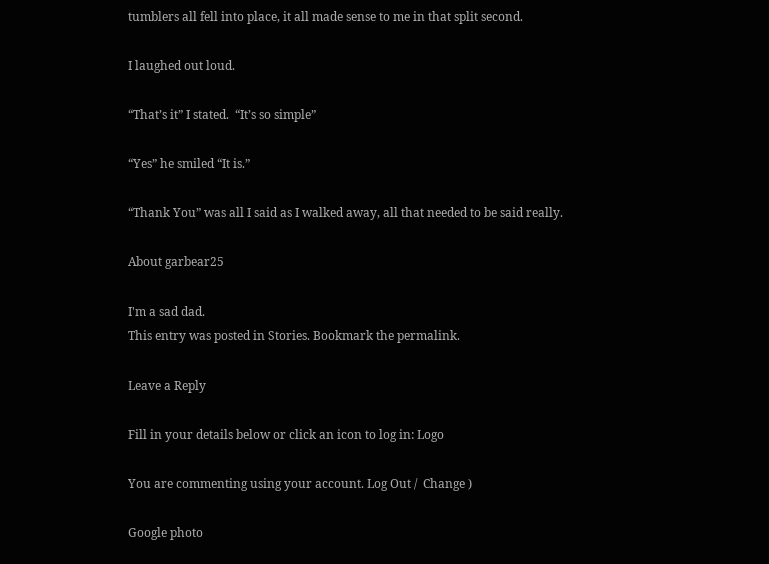tumblers all fell into place, it all made sense to me in that split second.

I laughed out loud.

“That’s it” I stated.  “It’s so simple”

“Yes” he smiled “It is.”

“Thank You” was all I said as I walked away, all that needed to be said really.

About garbear25

I'm a sad dad.
This entry was posted in Stories. Bookmark the permalink.

Leave a Reply

Fill in your details below or click an icon to log in: Logo

You are commenting using your account. Log Out /  Change )

Google photo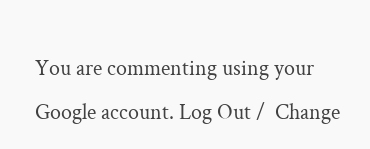You are commenting using your Google account. Log Out /  Change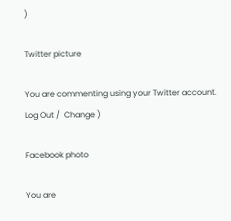)

Twitter picture

You are commenting using your Twitter account. Log Out /  Change )

Facebook photo

You are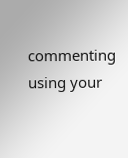commenting using your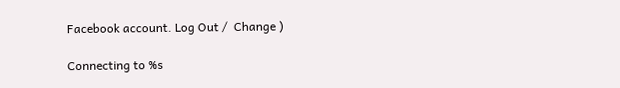Facebook account. Log Out /  Change )

Connecting to %s